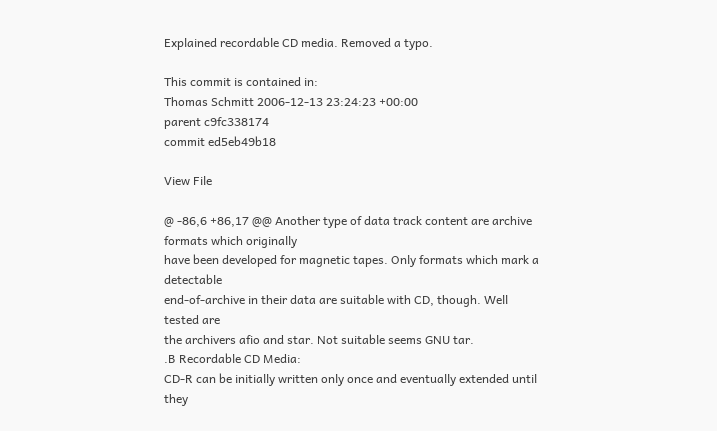Explained recordable CD media. Removed a typo.

This commit is contained in:
Thomas Schmitt 2006-12-13 23:24:23 +00:00
parent c9fc338174
commit ed5eb49b18

View File

@ -86,6 +86,17 @@ Another type of data track content are archive formats which originally
have been developed for magnetic tapes. Only formats which mark a detectable
end-of-archive in their data are suitable with CD, though. Well tested are
the archivers afio and star. Not suitable seems GNU tar.
.B Recordable CD Media:
CD-R can be initially written only once and eventually extended until they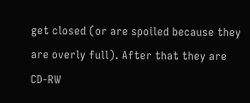get closed (or are spoiled because they are overly full). After that they are
CD-RW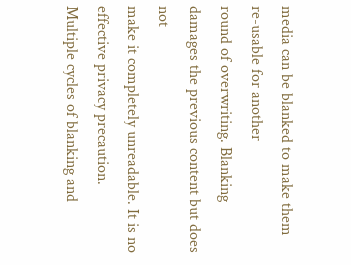media can be blanked to make them re-usable for another
round of overwriting. Blanking damages the previous content but does not
make it completely unreadable. It is no effective privacy precaution.
Multiple cycles of blanking and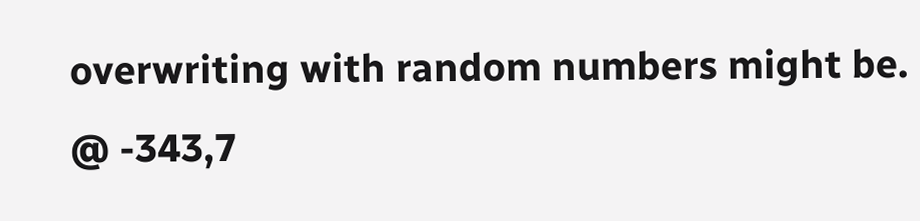overwriting with random numbers might be.
@ -343,7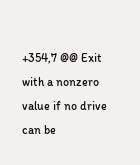+354,7 @@ Exit with a nonzero value if no drive can be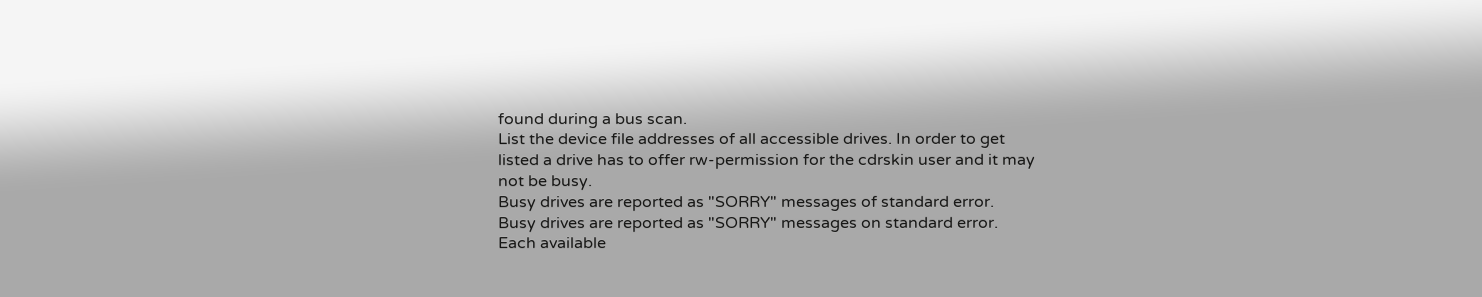found during a bus scan.
List the device file addresses of all accessible drives. In order to get
listed a drive has to offer rw-permission for the cdrskin user and it may
not be busy.
Busy drives are reported as "SORRY" messages of standard error.
Busy drives are reported as "SORRY" messages on standard error.
Each available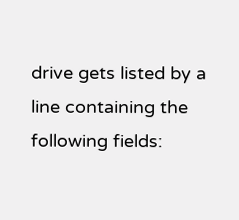drive gets listed by a line containing the following fields: